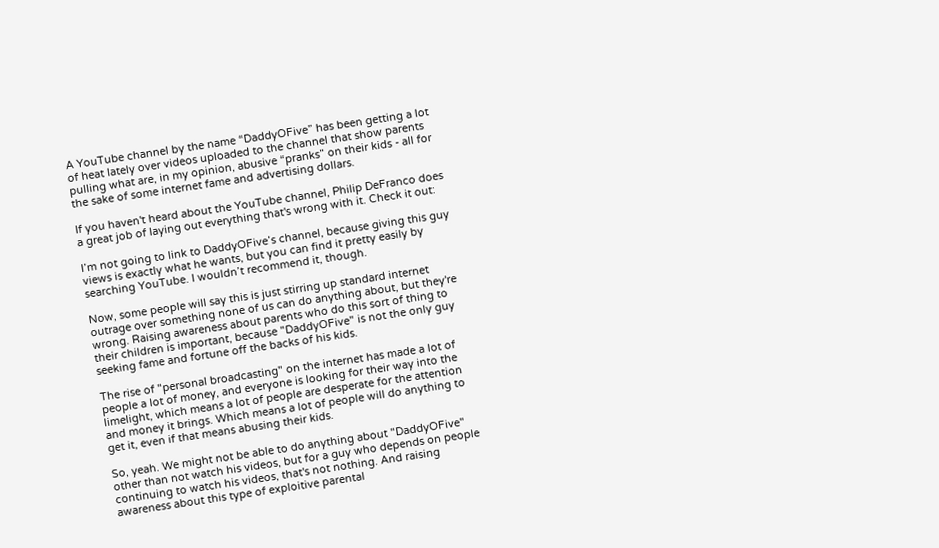A YouTube channel by the name “DaddyOFive” has been getting a lot of heat lately over videos uploaded to the channel that show parents pulling what are, in my opinion, abusive “pranks” on their kids - all for the sake of some internet fame and advertising dollars.

If you haven't heard about the YouTube channel, Philip DeFranco does a great job of laying out everything that's wrong with it. Check it out:

I’m not going to link to DaddyOFive’s channel, because giving this guy views is exactly what he wants, but you can find it pretty easily by searching YouTube. I wouldn’t recommend it, though.

Now, some people will say this is just stirring up standard internet outrage over something none of us can do anything about, but they're wrong. Raising awareness about parents who do this sort of thing to their children is important, because "DaddyOFive" is not the only guy seeking fame and fortune off the backs of his kids.

The rise of "personal broadcasting" on the internet has made a lot of people a lot of money, and everyone is looking for their way into the limelight, which means a lot of people are desperate for the attention and money it brings. Which means a lot of people will do anything to get it, even if that means abusing their kids.

So, yeah. We might not be able to do anything about "DaddyOFive" other than not watch his videos, but for a guy who depends on people continuing to watch his videos, that's not nothing. And raising awareness about this type of exploitive parental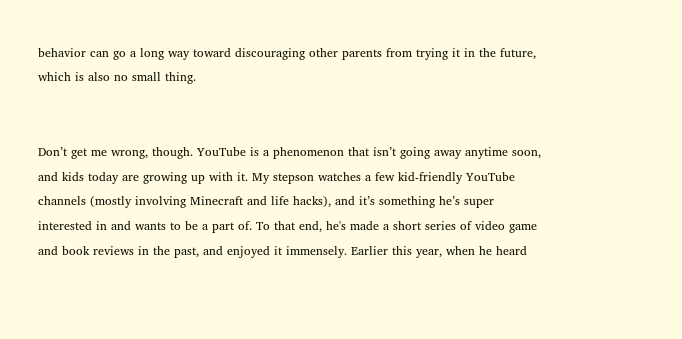behavior can go a long way toward discouraging other parents from trying it in the future, which is also no small thing.


Don’t get me wrong, though. YouTube is a phenomenon that isn’t going away anytime soon, and kids today are growing up with it. My stepson watches a few kid-friendly YouTube channels (mostly involving Minecraft and life hacks), and it’s something he’s super interested in and wants to be a part of. To that end, he's made a short series of video game and book reviews in the past, and enjoyed it immensely. Earlier this year, when he heard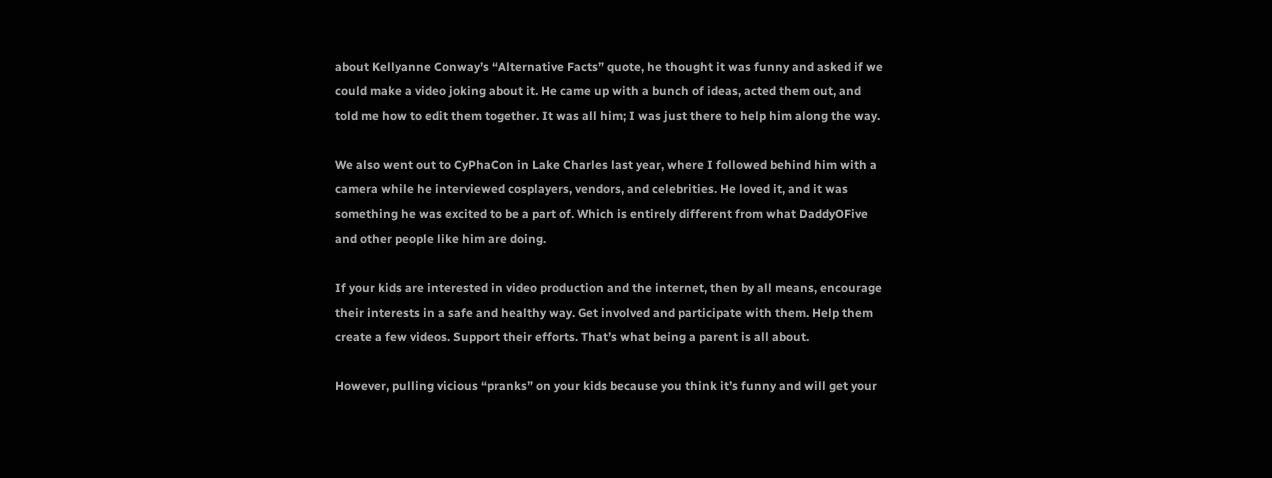about Kellyanne Conway’s “Alternative Facts” quote, he thought it was funny and asked if we could make a video joking about it. He came up with a bunch of ideas, acted them out, and told me how to edit them together. It was all him; I was just there to help him along the way.

We also went out to CyPhaCon in Lake Charles last year, where I followed behind him with a camera while he interviewed cosplayers, vendors, and celebrities. He loved it, and it was something he was excited to be a part of. Which is entirely different from what DaddyOFive and other people like him are doing.

If your kids are interested in video production and the internet, then by all means, encourage their interests in a safe and healthy way. Get involved and participate with them. Help them create a few videos. Support their efforts. That’s what being a parent is all about.

However, pulling vicious “pranks” on your kids because you think it’s funny and will get your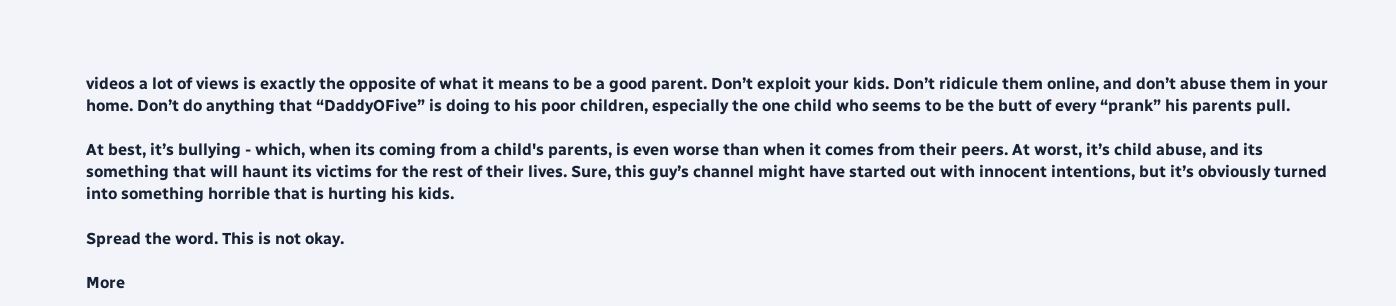videos a lot of views is exactly the opposite of what it means to be a good parent. Don’t exploit your kids. Don’t ridicule them online, and don’t abuse them in your home. Don’t do anything that “DaddyOFive” is doing to his poor children, especially the one child who seems to be the butt of every “prank” his parents pull.

At best, it’s bullying - which, when its coming from a child's parents, is even worse than when it comes from their peers. At worst, it’s child abuse, and its something that will haunt its victims for the rest of their lives. Sure, this guy’s channel might have started out with innocent intentions, but it’s obviously turned into something horrible that is hurting his kids.

Spread the word. This is not okay.

More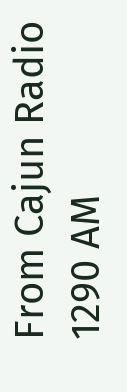From Cajun Radio 1290 AM